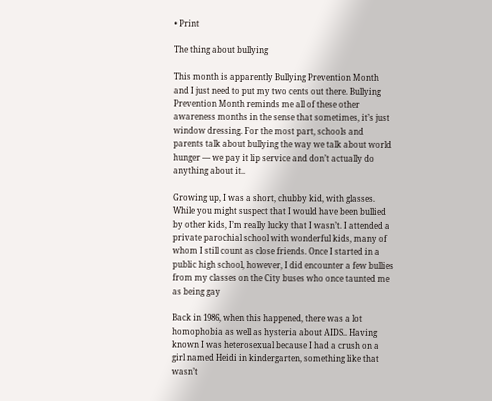• Print

The thing about bullying

This month is apparently Bullying Prevention Month and I just need to put my two cents out there. Bullying Prevention Month reminds me all of these other awareness months in the sense that sometimes, it’s just window dressing. For the most part, schools and parents talk about bullying the way we talk about world hunger — we pay it lip service and don’t actually do anything about it..

Growing up, I was a short, chubby kid, with glasses. While you might suspect that I would have been bullied by other kids, I’m really lucky that I wasn’t. I attended a private parochial school with wonderful kids, many of whom I still count as close friends. Once I started in a public high school, however, I did encounter a few bullies from my classes on the City buses who once taunted me as being gay

Back in 1986, when this happened, there was a lot homophobia as well as hysteria about AIDS.. Having known I was heterosexual because I had a crush on a girl named Heidi in kindergarten, something like that wasn’t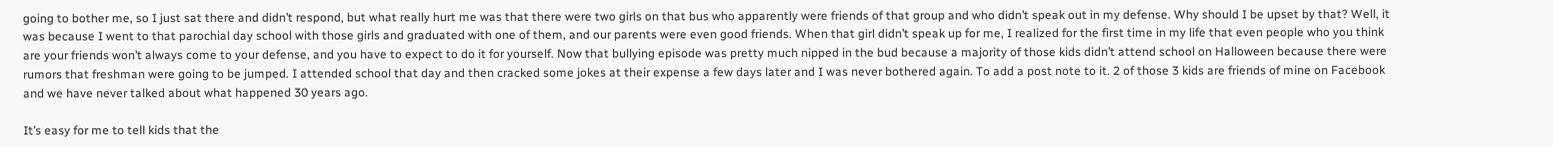going to bother me, so I just sat there and didn’t respond, but what really hurt me was that there were two girls on that bus who apparently were friends of that group and who didn’t speak out in my defense. Why should I be upset by that? Well, it was because I went to that parochial day school with those girls and graduated with one of them, and our parents were even good friends. When that girl didn’t speak up for me, I realized for the first time in my life that even people who you think are your friends won’t always come to your defense, and you have to expect to do it for yourself. Now that bullying episode was pretty much nipped in the bud because a majority of those kids didn’t attend school on Halloween because there were rumors that freshman were going to be jumped. I attended school that day and then cracked some jokes at their expense a few days later and I was never bothered again. To add a post note to it. 2 of those 3 kids are friends of mine on Facebook and we have never talked about what happened 30 years ago.

It’s easy for me to tell kids that the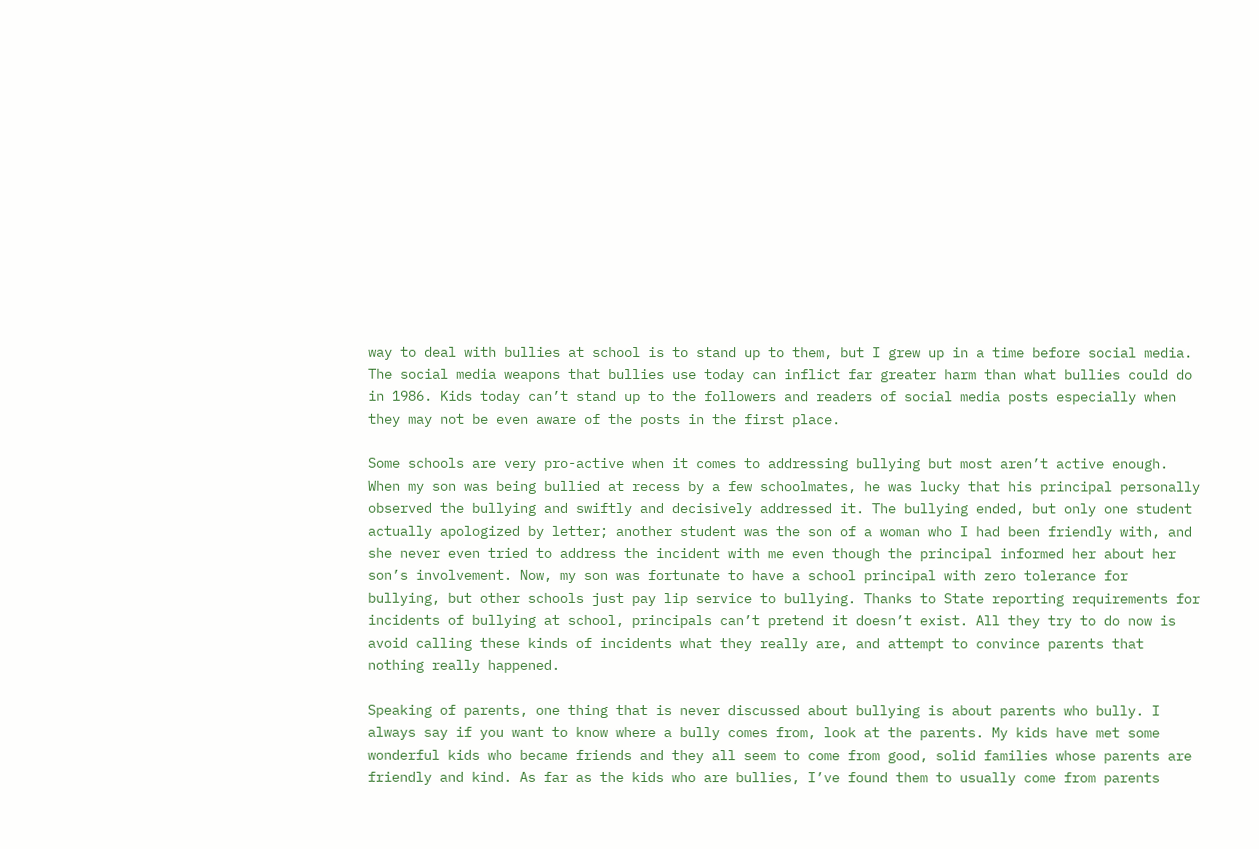way to deal with bullies at school is to stand up to them, but I grew up in a time before social media. The social media weapons that bullies use today can inflict far greater harm than what bullies could do in 1986. Kids today can’t stand up to the followers and readers of social media posts especially when they may not be even aware of the posts in the first place.

Some schools are very pro-active when it comes to addressing bullying but most aren’t active enough. When my son was being bullied at recess by a few schoolmates, he was lucky that his principal personally observed the bullying and swiftly and decisively addressed it. The bullying ended, but only one student actually apologized by letter; another student was the son of a woman who I had been friendly with, and she never even tried to address the incident with me even though the principal informed her about her son’s involvement. Now, my son was fortunate to have a school principal with zero tolerance for bullying, but other schools just pay lip service to bullying. Thanks to State reporting requirements for incidents of bullying at school, principals can’t pretend it doesn’t exist. All they try to do now is avoid calling these kinds of incidents what they really are, and attempt to convince parents that nothing really happened.

Speaking of parents, one thing that is never discussed about bullying is about parents who bully. I always say if you want to know where a bully comes from, look at the parents. My kids have met some wonderful kids who became friends and they all seem to come from good, solid families whose parents are friendly and kind. As far as the kids who are bullies, I’ve found them to usually come from parents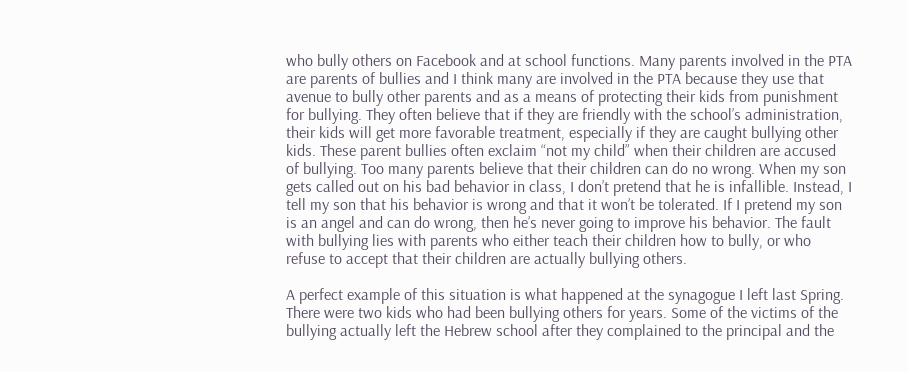who bully others on Facebook and at school functions. Many parents involved in the PTA are parents of bullies and I think many are involved in the PTA because they use that avenue to bully other parents and as a means of protecting their kids from punishment for bullying. They often believe that if they are friendly with the school’s administration, their kids will get more favorable treatment, especially if they are caught bullying other kids. These parent bullies often exclaim “not my child” when their children are accused of bullying. Too many parents believe that their children can do no wrong. When my son gets called out on his bad behavior in class, I don’t pretend that he is infallible. Instead, I tell my son that his behavior is wrong and that it won’t be tolerated. If I pretend my son is an angel and can do wrong, then he’s never going to improve his behavior. The fault with bullying lies with parents who either teach their children how to bully, or who refuse to accept that their children are actually bullying others.

A perfect example of this situation is what happened at the synagogue I left last Spring. There were two kids who had been bullying others for years. Some of the victims of the bullying actually left the Hebrew school after they complained to the principal and the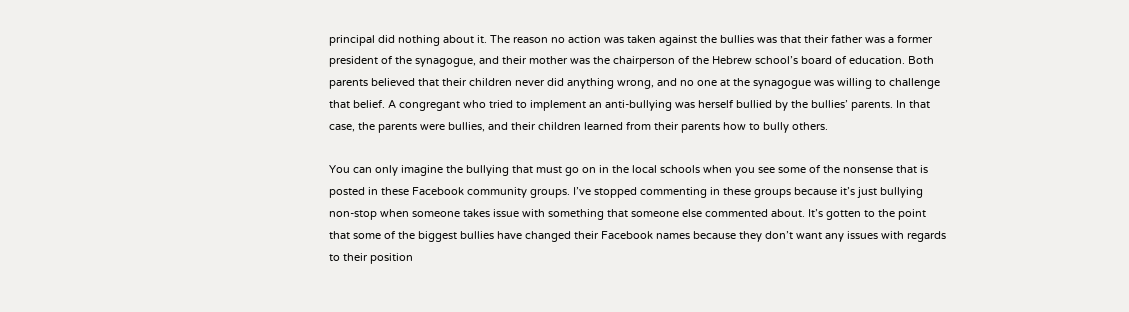principal did nothing about it. The reason no action was taken against the bullies was that their father was a former president of the synagogue, and their mother was the chairperson of the Hebrew school’s board of education. Both parents believed that their children never did anything wrong, and no one at the synagogue was willing to challenge that belief. A congregant who tried to implement an anti-bullying was herself bullied by the bullies’ parents. In that case, the parents were bullies, and their children learned from their parents how to bully others.

You can only imagine the bullying that must go on in the local schools when you see some of the nonsense that is posted in these Facebook community groups. I’ve stopped commenting in these groups because it’s just bullying non-stop when someone takes issue with something that someone else commented about. It’s gotten to the point that some of the biggest bullies have changed their Facebook names because they don’t want any issues with regards to their position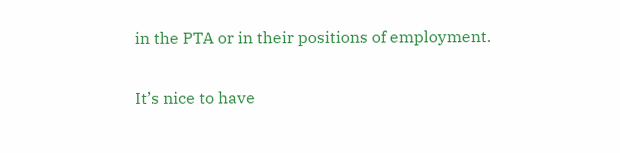in the PTA or in their positions of employment.

It’s nice to have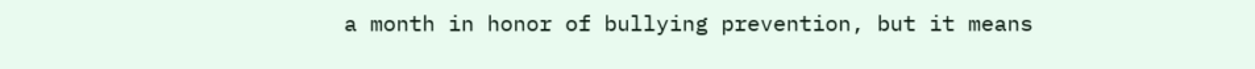a month in honor of bullying prevention, but it means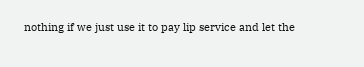nothing if we just use it to pay lip service and let the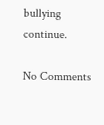bullying continue.

No Comments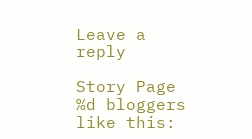Leave a reply

Story Page
%d bloggers like this: